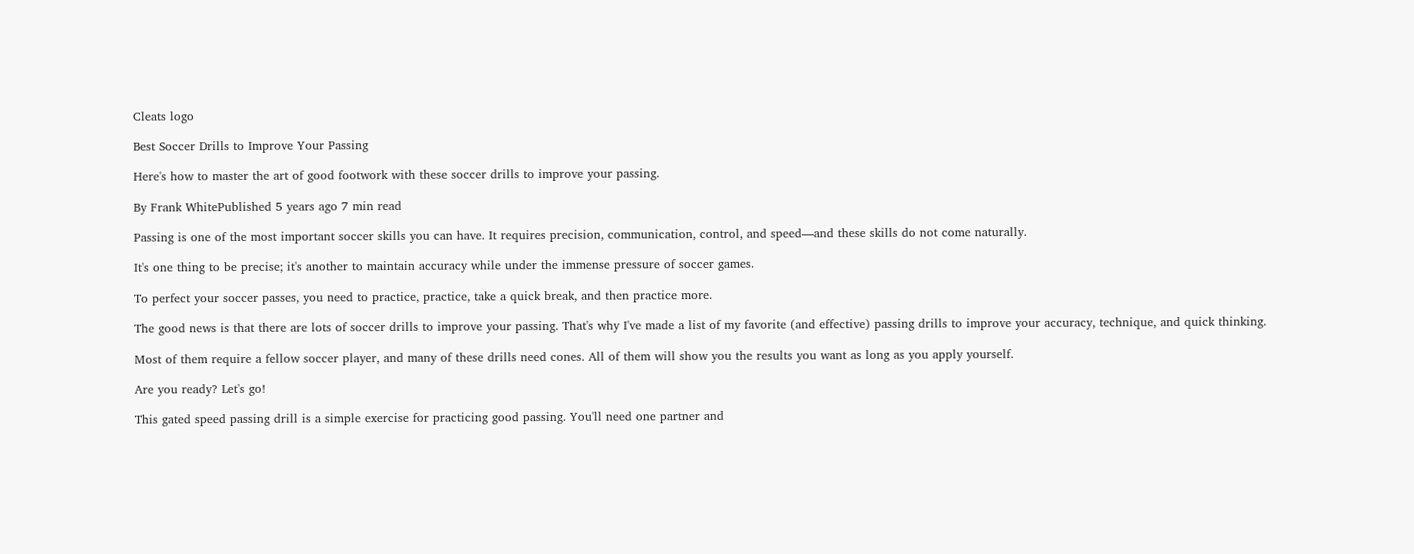Cleats logo

Best Soccer Drills to Improve Your Passing

Here's how to master the art of good footwork with these soccer drills to improve your passing.

By Frank WhitePublished 5 years ago 7 min read

Passing is one of the most important soccer skills you can have. It requires precision, communication, control, and speed—and these skills do not come naturally.

It's one thing to be precise; it's another to maintain accuracy while under the immense pressure of soccer games.

To perfect your soccer passes, you need to practice, practice, take a quick break, and then practice more.

The good news is that there are lots of soccer drills to improve your passing. That's why I've made a list of my favorite (and effective) passing drills to improve your accuracy, technique, and quick thinking.

Most of them require a fellow soccer player, and many of these drills need cones. All of them will show you the results you want as long as you apply yourself.

Are you ready? Let's go!

This gated speed passing drill is a simple exercise for practicing good passing. You'll need one partner and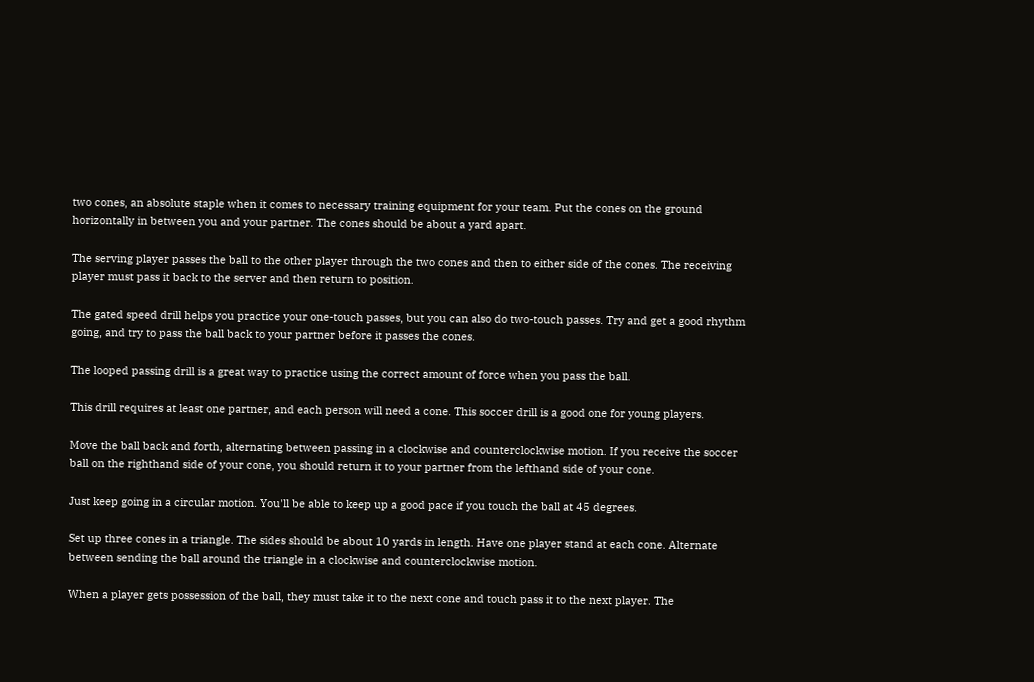two cones, an absolute staple when it comes to necessary training equipment for your team. Put the cones on the ground horizontally in between you and your partner. The cones should be about a yard apart.

The serving player passes the ball to the other player through the two cones and then to either side of the cones. The receiving player must pass it back to the server and then return to position.

The gated speed drill helps you practice your one-touch passes, but you can also do two-touch passes. Try and get a good rhythm going, and try to pass the ball back to your partner before it passes the cones.

The looped passing drill is a great way to practice using the correct amount of force when you pass the ball.

This drill requires at least one partner, and each person will need a cone. This soccer drill is a good one for young players.

Move the ball back and forth, alternating between passing in a clockwise and counterclockwise motion. If you receive the soccer ball on the righthand side of your cone, you should return it to your partner from the lefthand side of your cone.

Just keep going in a circular motion. You'll be able to keep up a good pace if you touch the ball at 45 degrees.

Set up three cones in a triangle. The sides should be about 10 yards in length. Have one player stand at each cone. Alternate between sending the ball around the triangle in a clockwise and counterclockwise motion.

When a player gets possession of the ball, they must take it to the next cone and touch pass it to the next player. The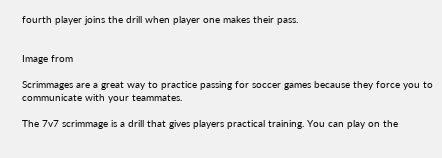fourth player joins the drill when player one makes their pass.


Image from

Scrimmages are a great way to practice passing for soccer games because they force you to communicate with your teammates.

The 7v7 scrimmage is a drill that gives players practical training. You can play on the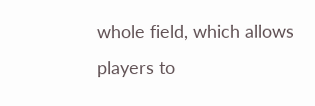whole field, which allows players to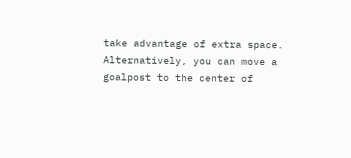take advantage of extra space. Alternatively, you can move a goalpost to the center of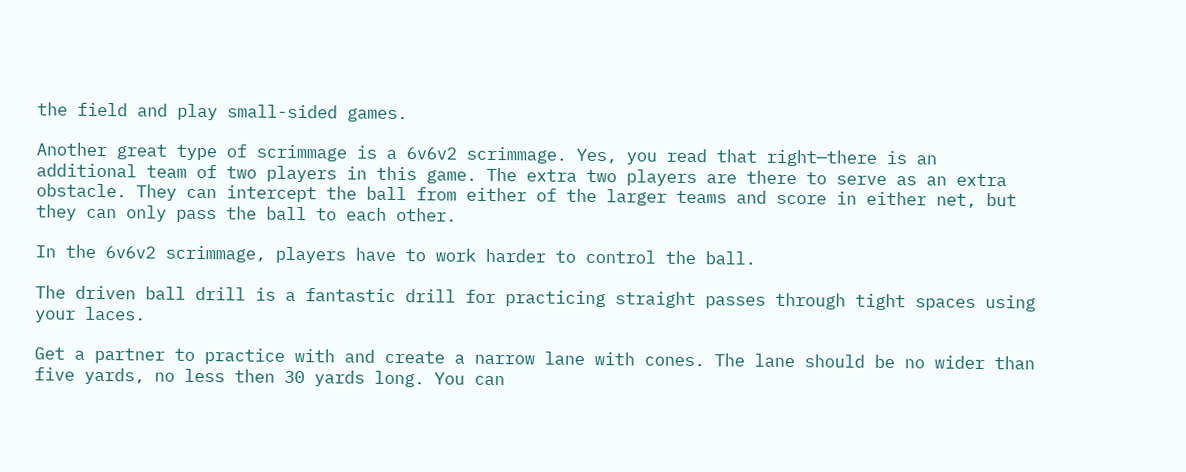the field and play small-sided games.

Another great type of scrimmage is a 6v6v2 scrimmage. Yes, you read that right—there is an additional team of two players in this game. The extra two players are there to serve as an extra obstacle. They can intercept the ball from either of the larger teams and score in either net, but they can only pass the ball to each other.

In the 6v6v2 scrimmage, players have to work harder to control the ball.

The driven ball drill is a fantastic drill for practicing straight passes through tight spaces using your laces.

Get a partner to practice with and create a narrow lane with cones. The lane should be no wider than five yards, no less then 30 yards long. You can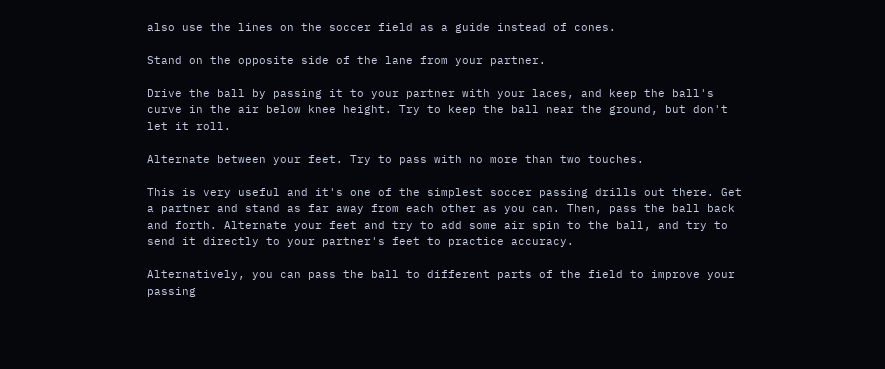also use the lines on the soccer field as a guide instead of cones.

Stand on the opposite side of the lane from your partner.

Drive the ball by passing it to your partner with your laces, and keep the ball's curve in the air below knee height. Try to keep the ball near the ground, but don't let it roll.

Alternate between your feet. Try to pass with no more than two touches.

This is very useful and it's one of the simplest soccer passing drills out there. Get a partner and stand as far away from each other as you can. Then, pass the ball back and forth. Alternate your feet and try to add some air spin to the ball, and try to send it directly to your partner's feet to practice accuracy.

Alternatively, you can pass the ball to different parts of the field to improve your passing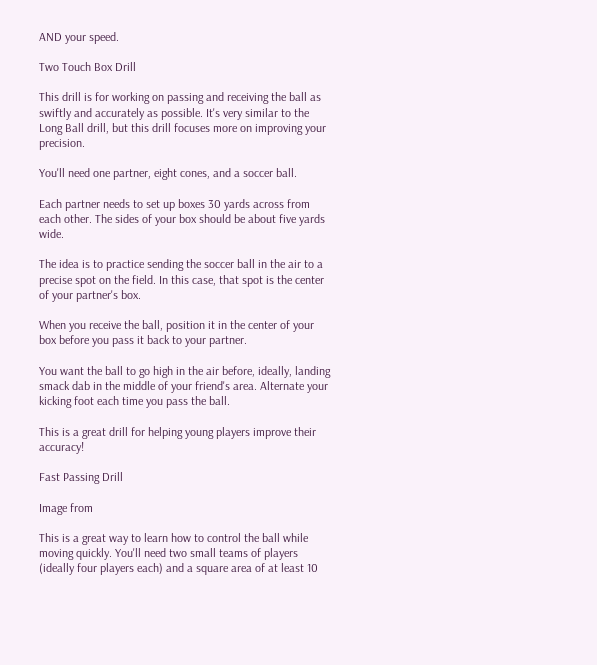AND your speed.

Two Touch Box Drill

This drill is for working on passing and receiving the ball as swiftly and accurately as possible. It's very similar to the Long Ball drill, but this drill focuses more on improving your precision.

You'll need one partner, eight cones, and a soccer ball.

Each partner needs to set up boxes 30 yards across from each other. The sides of your box should be about five yards wide.

The idea is to practice sending the soccer ball in the air to a precise spot on the field. In this case, that spot is the center of your partner's box.

When you receive the ball, position it in the center of your box before you pass it back to your partner.

You want the ball to go high in the air before, ideally, landing smack dab in the middle of your friend's area. Alternate your kicking foot each time you pass the ball.

This is a great drill for helping young players improve their accuracy!

Fast Passing Drill

Image from

This is a great way to learn how to control the ball while moving quickly. You'll need two small teams of players (ideally four players each) and a square area of at least 10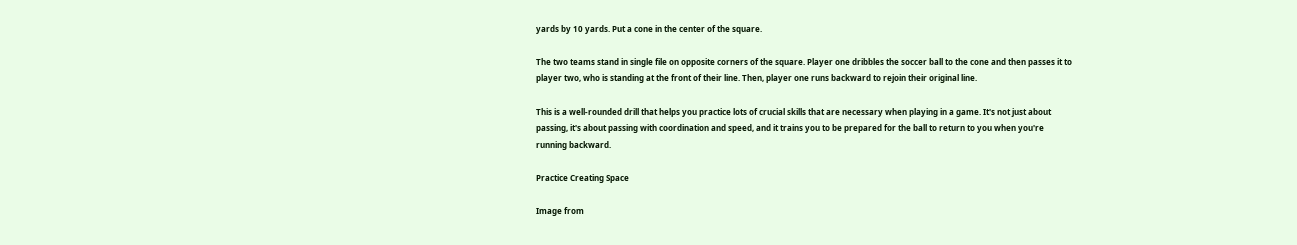yards by 10 yards. Put a cone in the center of the square.

The two teams stand in single file on opposite corners of the square. Player one dribbles the soccer ball to the cone and then passes it to player two, who is standing at the front of their line. Then, player one runs backward to rejoin their original line.

This is a well-rounded drill that helps you practice lots of crucial skills that are necessary when playing in a game. It's not just about passing, it's about passing with coordination and speed, and it trains you to be prepared for the ball to return to you when you're running backward.

Practice Creating Space

Image from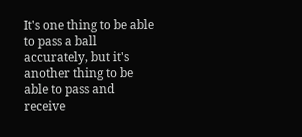It's one thing to be able to pass a ball accurately, but it's another thing to be able to pass and receive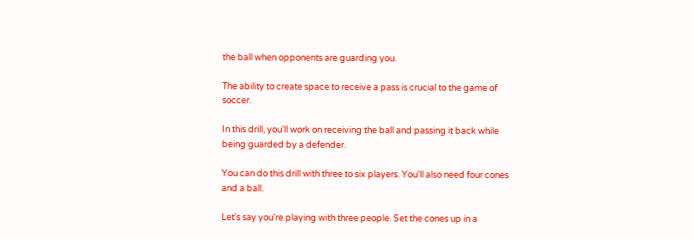the ball when opponents are guarding you.

The ability to create space to receive a pass is crucial to the game of soccer.

In this drill, you'll work on receiving the ball and passing it back while being guarded by a defender.

You can do this drill with three to six players. You'll also need four cones and a ball.

Let's say you're playing with three people. Set the cones up in a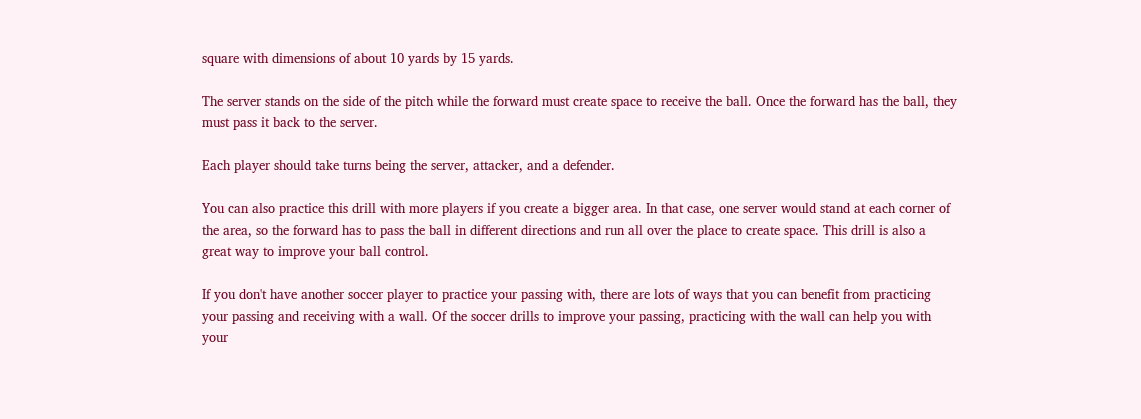square with dimensions of about 10 yards by 15 yards.

The server stands on the side of the pitch while the forward must create space to receive the ball. Once the forward has the ball, they must pass it back to the server.

Each player should take turns being the server, attacker, and a defender.

You can also practice this drill with more players if you create a bigger area. In that case, one server would stand at each corner of the area, so the forward has to pass the ball in different directions and run all over the place to create space. This drill is also a great way to improve your ball control.

If you don't have another soccer player to practice your passing with, there are lots of ways that you can benefit from practicing your passing and receiving with a wall. Of the soccer drills to improve your passing, practicing with the wall can help you with your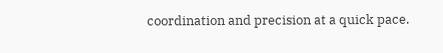coordination and precision at a quick pace.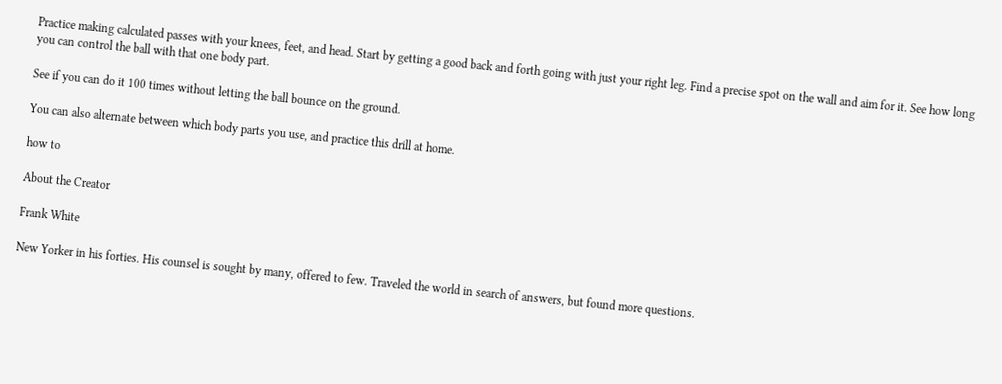Practice making calculated passes with your knees, feet, and head. Start by getting a good back and forth going with just your right leg. Find a precise spot on the wall and aim for it. See how long you can control the ball with that one body part.

See if you can do it 100 times without letting the ball bounce on the ground.

You can also alternate between which body parts you use, and practice this drill at home.

how to

About the Creator

Frank White

New Yorker in his forties. His counsel is sought by many, offered to few. Traveled the world in search of answers, but found more questions.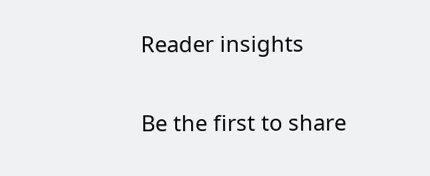Reader insights

Be the first to share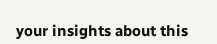your insights about this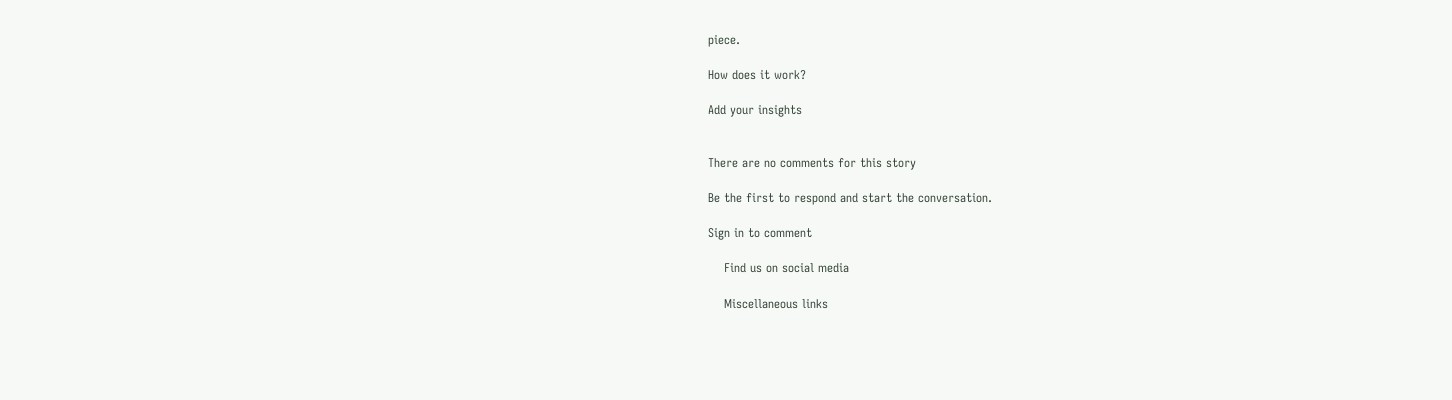piece.

How does it work?

Add your insights


There are no comments for this story

Be the first to respond and start the conversation.

Sign in to comment

    Find us on social media

    Miscellaneous links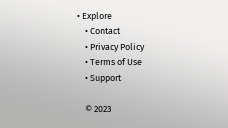• Explore
    • Contact
    • Privacy Policy
    • Terms of Use
    • Support

    © 2023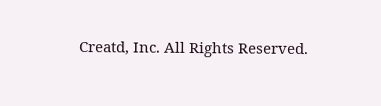Creatd, Inc. All Rights Reserved.